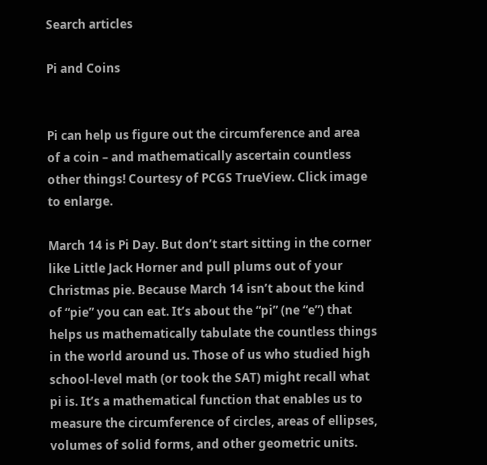Search articles

Pi and Coins


Pi can help us figure out the circumference and area of a coin – and mathematically ascertain countless other things! Courtesy of PCGS TrueView. Click image to enlarge.

March 14 is Pi Day. But don’t start sitting in the corner like Little Jack Horner and pull plums out of your Christmas pie. Because March 14 isn’t about the kind of “pie” you can eat. It’s about the “pi” (ne “e”) that helps us mathematically tabulate the countless things in the world around us. Those of us who studied high school-level math (or took the SAT) might recall what pi is. It’s a mathematical function that enables us to measure the circumference of circles, areas of ellipses, volumes of solid forms, and other geometric units.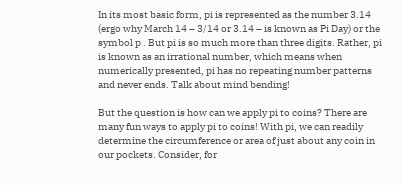In its most basic form, pi is represented as the number 3.14 (ergo why March 14 – 3/14 or 3.14 – is known as Pi Day) or the symbol p . But pi is so much more than three digits. Rather, pi is known as an irrational number, which means when numerically presented, pi has no repeating number patterns and never ends. Talk about mind bending!

But the question is how can we apply pi to coins? There are many fun ways to apply pi to coins! With pi, we can readily determine the circumference or area of just about any coin in our pockets. Consider, for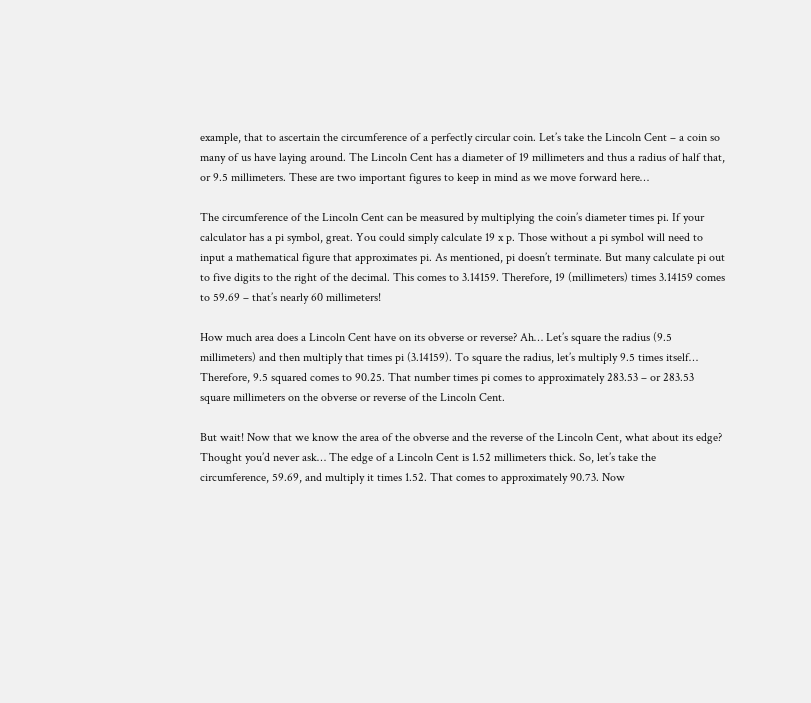example, that to ascertain the circumference of a perfectly circular coin. Let’s take the Lincoln Cent – a coin so many of us have laying around. The Lincoln Cent has a diameter of 19 millimeters and thus a radius of half that, or 9.5 millimeters. These are two important figures to keep in mind as we move forward here…

The circumference of the Lincoln Cent can be measured by multiplying the coin’s diameter times pi. If your calculator has a pi symbol, great. You could simply calculate 19 x p. Those without a pi symbol will need to input a mathematical figure that approximates pi. As mentioned, pi doesn’t terminate. But many calculate pi out to five digits to the right of the decimal. This comes to 3.14159. Therefore, 19 (millimeters) times 3.14159 comes to 59.69 – that’s nearly 60 millimeters!

How much area does a Lincoln Cent have on its obverse or reverse? Ah… Let’s square the radius (9.5 millimeters) and then multiply that times pi (3.14159). To square the radius, let’s multiply 9.5 times itself… Therefore, 9.5 squared comes to 90.25. That number times pi comes to approximately 283.53 – or 283.53 square millimeters on the obverse or reverse of the Lincoln Cent.

But wait! Now that we know the area of the obverse and the reverse of the Lincoln Cent, what about its edge? Thought you’d never ask… The edge of a Lincoln Cent is 1.52 millimeters thick. So, let’s take the circumference, 59.69, and multiply it times 1.52. That comes to approximately 90.73. Now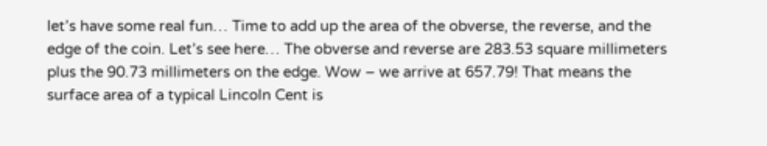let’s have some real fun… Time to add up the area of the obverse, the reverse, and the edge of the coin. Let’s see here… The obverse and reverse are 283.53 square millimeters plus the 90.73 millimeters on the edge. Wow – we arrive at 657.79! That means the surface area of a typical Lincoln Cent is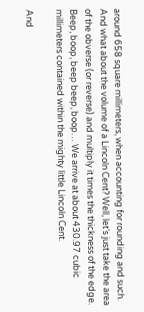around 658 square millimeters, when accounting for rounding and such. And what about the volume of a Lincoln Cent? Well, let’s just take the area of the obverse (or reverse) and multiply it times the thickness of the edge. Beep, boop, beep beep, boop… We arrive at about 430.97 cubic millimeters contained within the mighty little Lincoln Cent.

And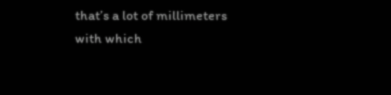that’s a lot of millimeters with which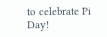to celebrate Pi Day!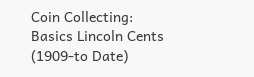Coin Collecting: Basics Lincoln Cents (1909-to Date)